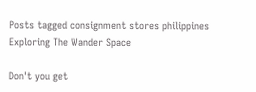Posts tagged consignment stores philippines
Exploring The Wander Space

Don't you get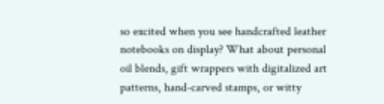so excited when you see handcrafted leather notebooks on display? What about personal oil blends, gift wrappers with digitalized art patterns, hand-carved stamps, or witty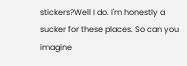stickers?Well I do. I'm honestly a sucker for these places. So can you imagine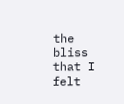the bliss that I felt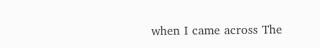when I came across The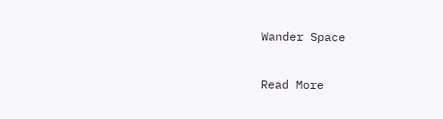Wander Space

Read More